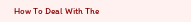How To Deal With The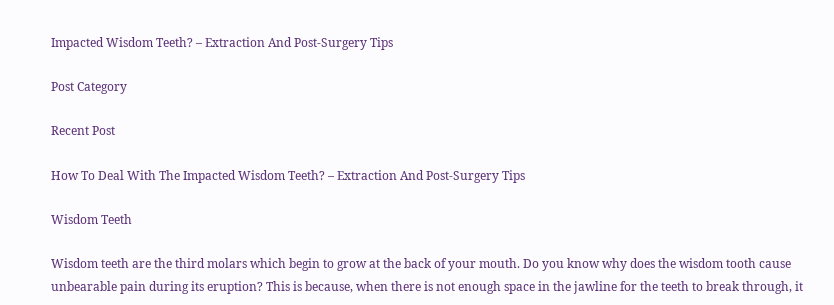Impacted Wisdom Teeth? – Extraction And Post-Surgery Tips

Post Category

Recent Post

How To Deal With The Impacted Wisdom Teeth? – Extraction And Post-Surgery Tips

Wisdom Teeth

Wisdom teeth are the third molars which begin to grow at the back of your mouth. Do you know why does the wisdom tooth cause unbearable pain during its eruption? This is because, when there is not enough space in the jawline for the teeth to break through, it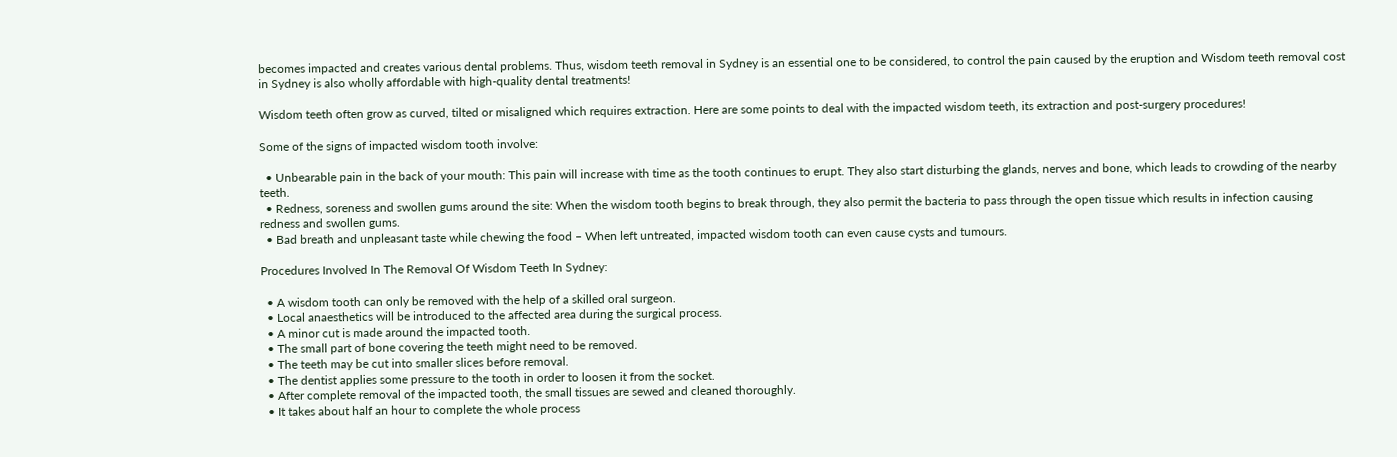becomes impacted and creates various dental problems. Thus, wisdom teeth removal in Sydney is an essential one to be considered, to control the pain caused by the eruption and Wisdom teeth removal cost in Sydney is also wholly affordable with high-quality dental treatments!

Wisdom teeth often grow as curved, tilted or misaligned which requires extraction. Here are some points to deal with the impacted wisdom teeth, its extraction and post-surgery procedures!

Some of the signs of impacted wisdom tooth involve:

  • Unbearable pain in the back of your mouth: This pain will increase with time as the tooth continues to erupt. They also start disturbing the glands, nerves and bone, which leads to crowding of the nearby teeth.
  • Redness, soreness and swollen gums around the site: When the wisdom tooth begins to break through, they also permit the bacteria to pass through the open tissue which results in infection causing redness and swollen gums.
  • Bad breath and unpleasant taste while chewing the food – When left untreated, impacted wisdom tooth can even cause cysts and tumours.

Procedures Involved In The Removal Of Wisdom Teeth In Sydney:

  • A wisdom tooth can only be removed with the help of a skilled oral surgeon.
  • Local anaesthetics will be introduced to the affected area during the surgical process.
  • A minor cut is made around the impacted tooth.
  • The small part of bone covering the teeth might need to be removed.
  • The teeth may be cut into smaller slices before removal.
  • The dentist applies some pressure to the tooth in order to loosen it from the socket.
  • After complete removal of the impacted tooth, the small tissues are sewed and cleaned thoroughly.
  • It takes about half an hour to complete the whole process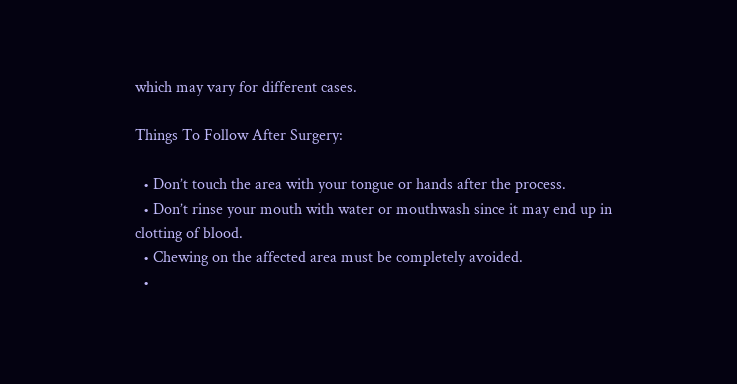which may vary for different cases.

Things To Follow After Surgery:

  • Don’t touch the area with your tongue or hands after the process.
  • Don’t rinse your mouth with water or mouthwash since it may end up in clotting of blood.
  • Chewing on the affected area must be completely avoided.
  •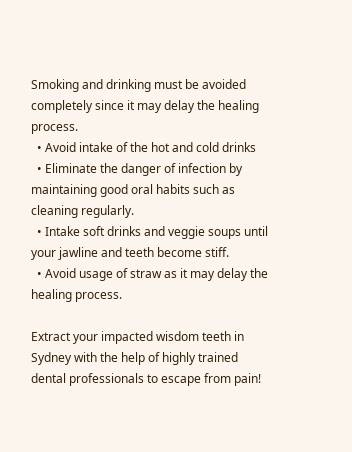Smoking and drinking must be avoided completely since it may delay the healing process.
  • Avoid intake of the hot and cold drinks
  • Eliminate the danger of infection by maintaining good oral habits such as cleaning regularly.
  • Intake soft drinks and veggie soups until your jawline and teeth become stiff.
  • Avoid usage of straw as it may delay the healing process.

Extract your impacted wisdom teeth in Sydney with the help of highly trained dental professionals to escape from pain!